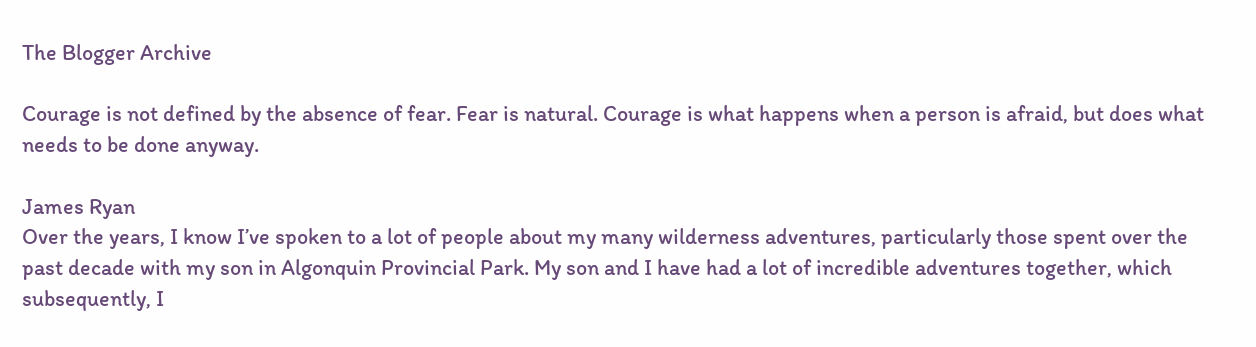The Blogger Archive

Courage is not defined by the absence of fear. Fear is natural. Courage is what happens when a person is afraid, but does what needs to be done anyway.

James Ryan
Over the years, I know I’ve spoken to a lot of people about my many wilderness adventures, particularly those spent over the past decade with my son in Algonquin Provincial Park. My son and I have had a lot of incredible adventures together, which subsequently, I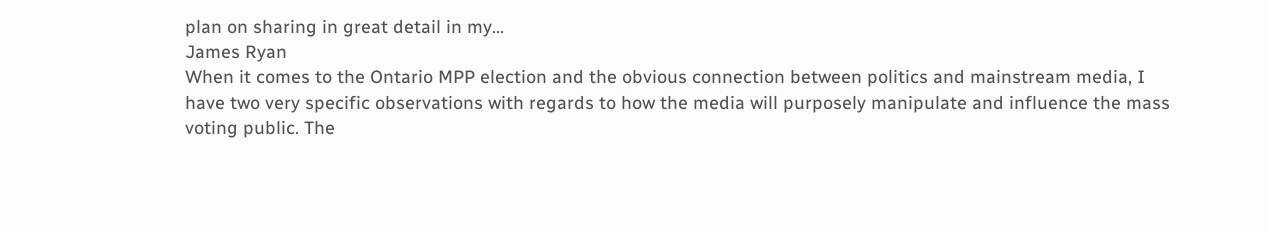plan on sharing in great detail in my...
James Ryan
When it comes to the Ontario MPP election and the obvious connection between politics and mainstream media, I have two very specific observations with regards to how the media will purposely manipulate and influence the mass voting public. The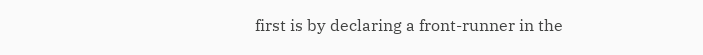first is by declaring a front-runner in the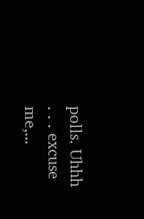polls. Uhhh . . . excuse me,...